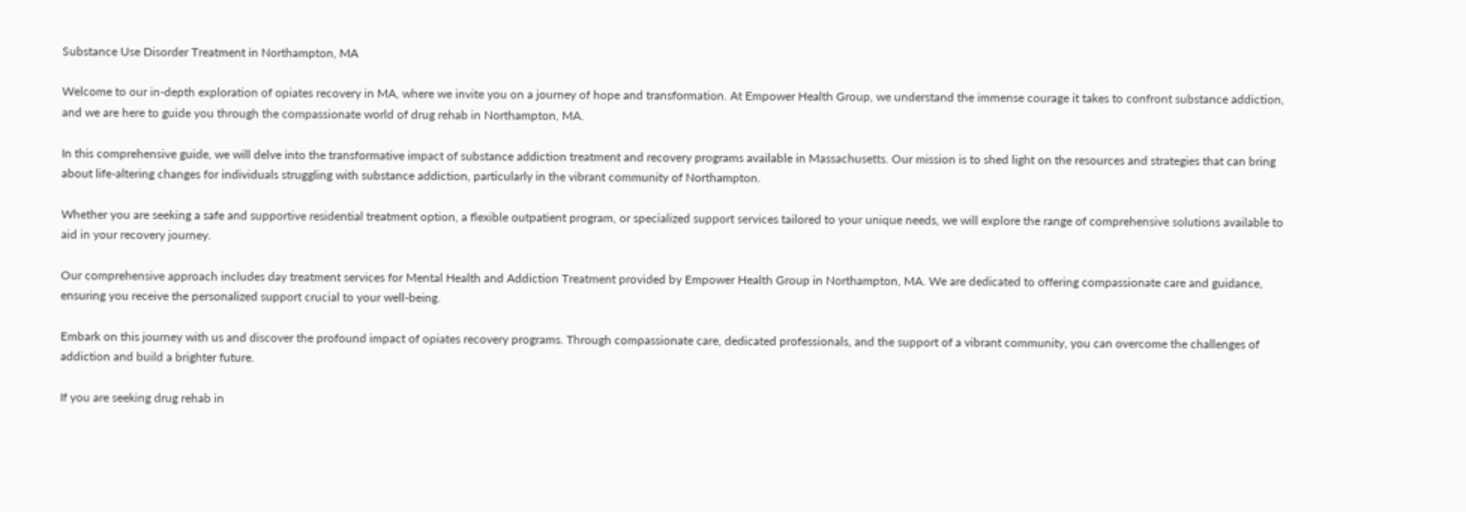Substance Use Disorder Treatment in Northampton, MA

Welcome to our in-depth exploration of opiates recovery in MA, where we invite you on a journey of hope and transformation. At Empower Health Group, we understand the immense courage it takes to confront substance addiction, and we are here to guide you through the compassionate world of drug rehab in Northampton, MA.

In this comprehensive guide, we will delve into the transformative impact of substance addiction treatment and recovery programs available in Massachusetts. Our mission is to shed light on the resources and strategies that can bring about life-altering changes for individuals struggling with substance addiction, particularly in the vibrant community of Northampton.

Whether you are seeking a safe and supportive residential treatment option, a flexible outpatient program, or specialized support services tailored to your unique needs, we will explore the range of comprehensive solutions available to aid in your recovery journey.

Our comprehensive approach includes day treatment services for Mental Health and Addiction Treatment provided by Empower Health Group in Northampton, MA. We are dedicated to offering compassionate care and guidance, ensuring you receive the personalized support crucial to your well-being.

Embark on this journey with us and discover the profound impact of opiates recovery programs. Through compassionate care, dedicated professionals, and the support of a vibrant community, you can overcome the challenges of addiction and build a brighter future.

If you are seeking drug rehab in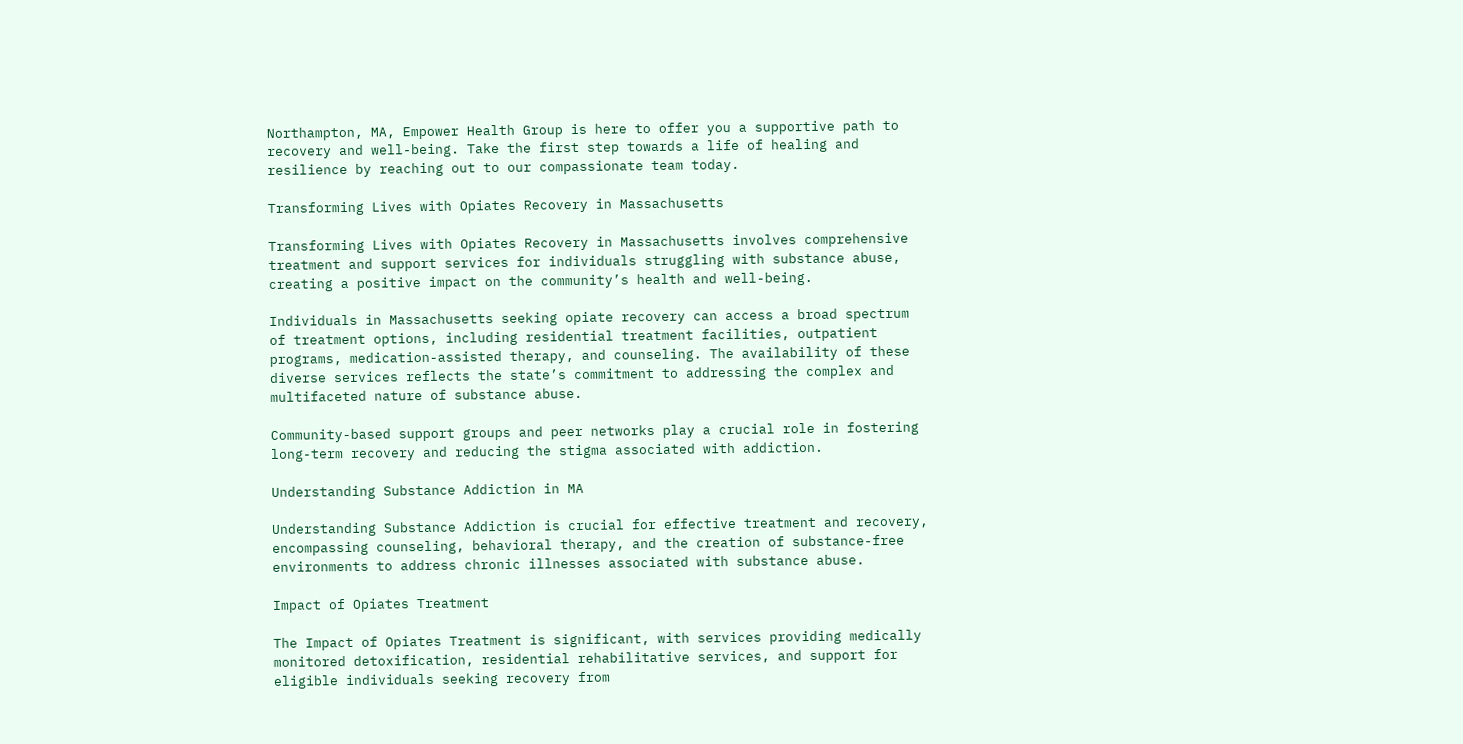Northampton, MA, Empower Health Group is here to offer you a supportive path to recovery and well-being. Take the first step towards a life of healing and resilience by reaching out to our compassionate team today.

Transforming Lives with Opiates Recovery in Massachusetts

Transforming Lives with Opiates Recovery in Massachusetts involves comprehensive treatment and support services for individuals struggling with substance abuse, creating a positive impact on the community’s health and well-being.

Individuals in Massachusetts seeking opiate recovery can access a broad spectrum of treatment options, including residential treatment facilities, outpatient programs, medication-assisted therapy, and counseling. The availability of these diverse services reflects the state’s commitment to addressing the complex and multifaceted nature of substance abuse.

Community-based support groups and peer networks play a crucial role in fostering long-term recovery and reducing the stigma associated with addiction.

Understanding Substance Addiction in MA

Understanding Substance Addiction is crucial for effective treatment and recovery, encompassing counseling, behavioral therapy, and the creation of substance-free environments to address chronic illnesses associated with substance abuse.

Impact of Opiates Treatment

The Impact of Opiates Treatment is significant, with services providing medically monitored detoxification, residential rehabilitative services, and support for eligible individuals seeking recovery from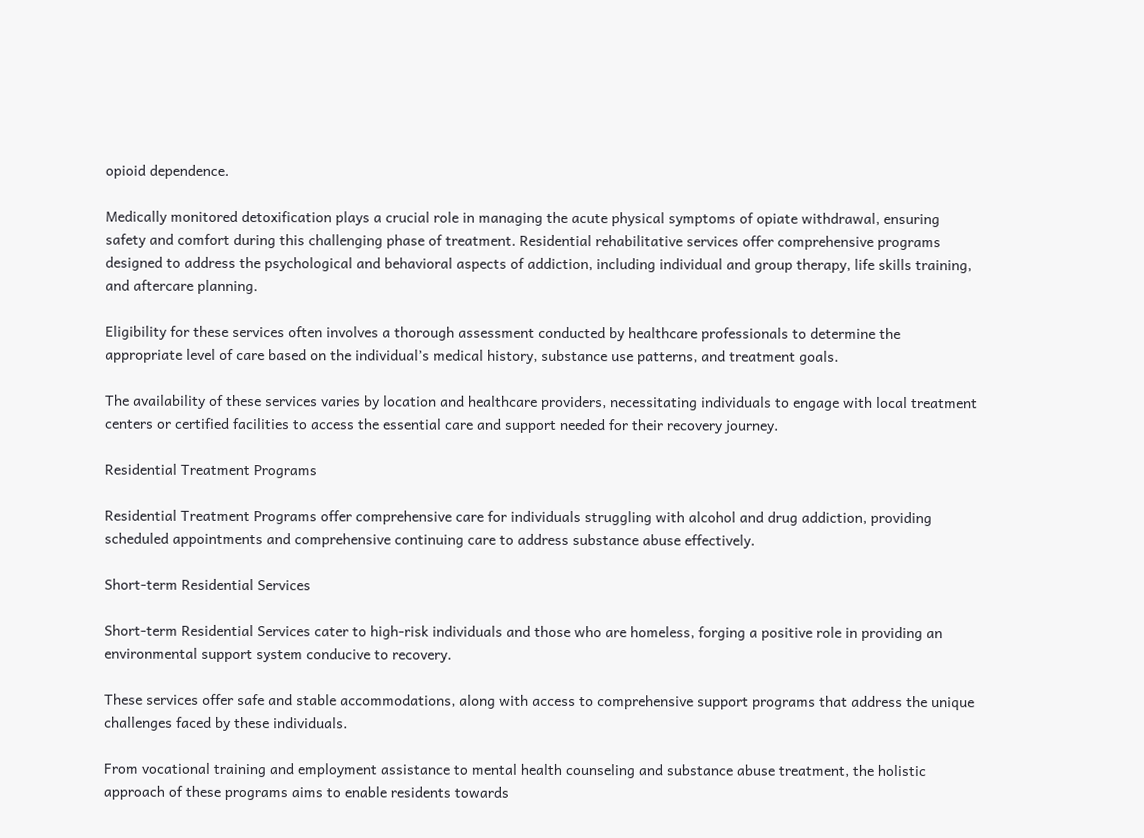opioid dependence.

Medically monitored detoxification plays a crucial role in managing the acute physical symptoms of opiate withdrawal, ensuring safety and comfort during this challenging phase of treatment. Residential rehabilitative services offer comprehensive programs designed to address the psychological and behavioral aspects of addiction, including individual and group therapy, life skills training, and aftercare planning.

Eligibility for these services often involves a thorough assessment conducted by healthcare professionals to determine the appropriate level of care based on the individual’s medical history, substance use patterns, and treatment goals.

The availability of these services varies by location and healthcare providers, necessitating individuals to engage with local treatment centers or certified facilities to access the essential care and support needed for their recovery journey.

Residential Treatment Programs

Residential Treatment Programs offer comprehensive care for individuals struggling with alcohol and drug addiction, providing scheduled appointments and comprehensive continuing care to address substance abuse effectively.

Short-term Residential Services

Short-term Residential Services cater to high-risk individuals and those who are homeless, forging a positive role in providing an environmental support system conducive to recovery.

These services offer safe and stable accommodations, along with access to comprehensive support programs that address the unique challenges faced by these individuals.

From vocational training and employment assistance to mental health counseling and substance abuse treatment, the holistic approach of these programs aims to enable residents towards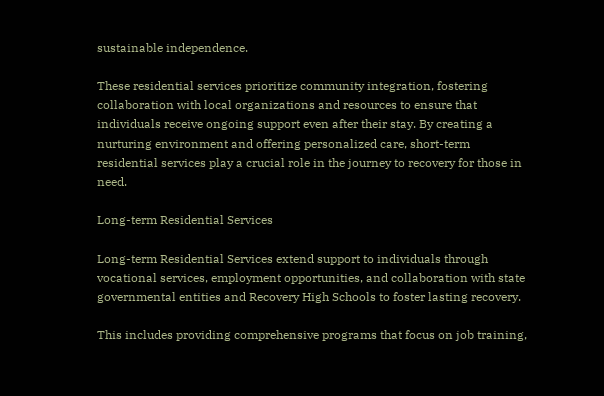sustainable independence.

These residential services prioritize community integration, fostering collaboration with local organizations and resources to ensure that individuals receive ongoing support even after their stay. By creating a nurturing environment and offering personalized care, short-term residential services play a crucial role in the journey to recovery for those in need.

Long-term Residential Services

Long-term Residential Services extend support to individuals through vocational services, employment opportunities, and collaboration with state governmental entities and Recovery High Schools to foster lasting recovery.

This includes providing comprehensive programs that focus on job training,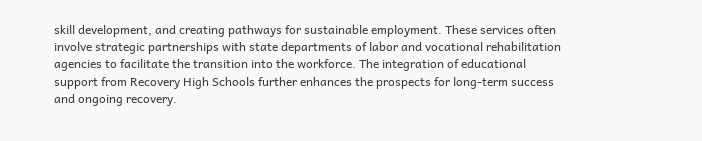skill development, and creating pathways for sustainable employment. These services often involve strategic partnerships with state departments of labor and vocational rehabilitation agencies to facilitate the transition into the workforce. The integration of educational support from Recovery High Schools further enhances the prospects for long-term success and ongoing recovery.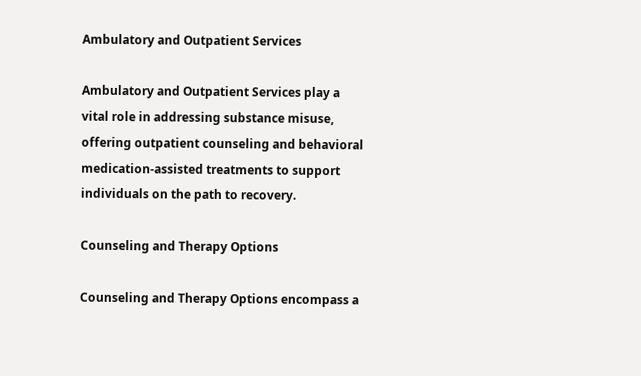Ambulatory and Outpatient Services

Ambulatory and Outpatient Services play a vital role in addressing substance misuse, offering outpatient counseling and behavioral medication-assisted treatments to support individuals on the path to recovery.

Counseling and Therapy Options

Counseling and Therapy Options encompass a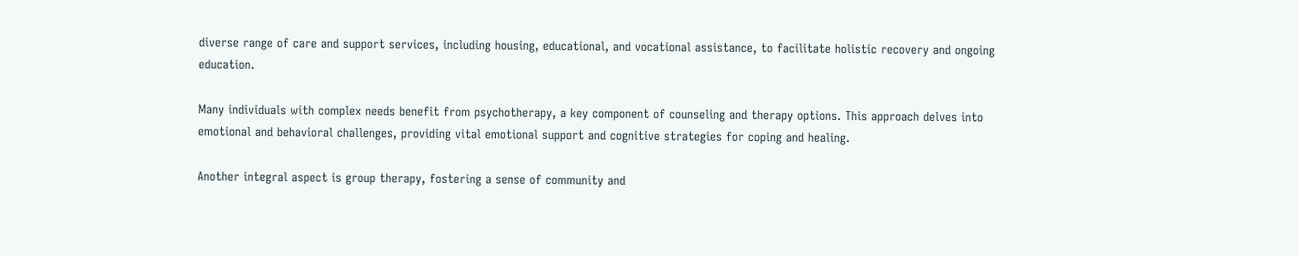diverse range of care and support services, including housing, educational, and vocational assistance, to facilitate holistic recovery and ongoing education.

Many individuals with complex needs benefit from psychotherapy, a key component of counseling and therapy options. This approach delves into emotional and behavioral challenges, providing vital emotional support and cognitive strategies for coping and healing.

Another integral aspect is group therapy, fostering a sense of community and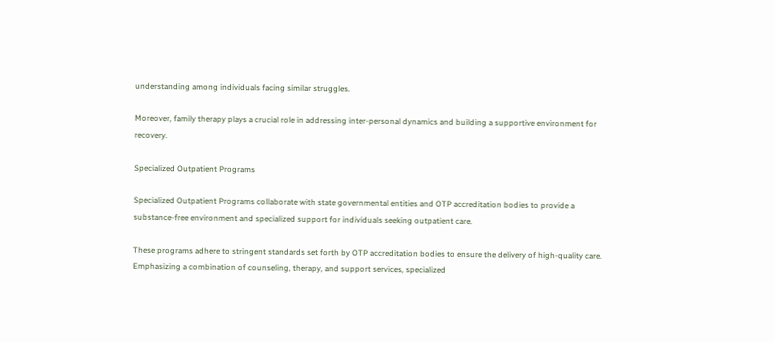understanding among individuals facing similar struggles.

Moreover, family therapy plays a crucial role in addressing inter-personal dynamics and building a supportive environment for recovery.

Specialized Outpatient Programs

Specialized Outpatient Programs collaborate with state governmental entities and OTP accreditation bodies to provide a substance-free environment and specialized support for individuals seeking outpatient care.

These programs adhere to stringent standards set forth by OTP accreditation bodies to ensure the delivery of high-quality care. Emphasizing a combination of counseling, therapy, and support services, specialized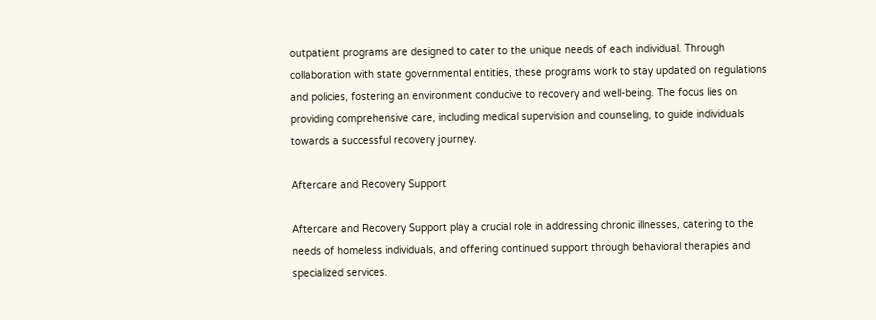outpatient programs are designed to cater to the unique needs of each individual. Through collaboration with state governmental entities, these programs work to stay updated on regulations and policies, fostering an environment conducive to recovery and well-being. The focus lies on providing comprehensive care, including medical supervision and counseling, to guide individuals towards a successful recovery journey.

Aftercare and Recovery Support

Aftercare and Recovery Support play a crucial role in addressing chronic illnesses, catering to the needs of homeless individuals, and offering continued support through behavioral therapies and specialized services.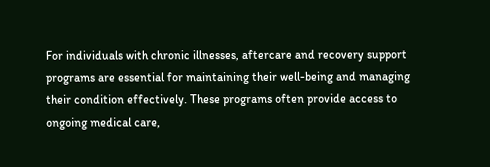For individuals with chronic illnesses, aftercare and recovery support programs are essential for maintaining their well-being and managing their condition effectively. These programs often provide access to ongoing medical care,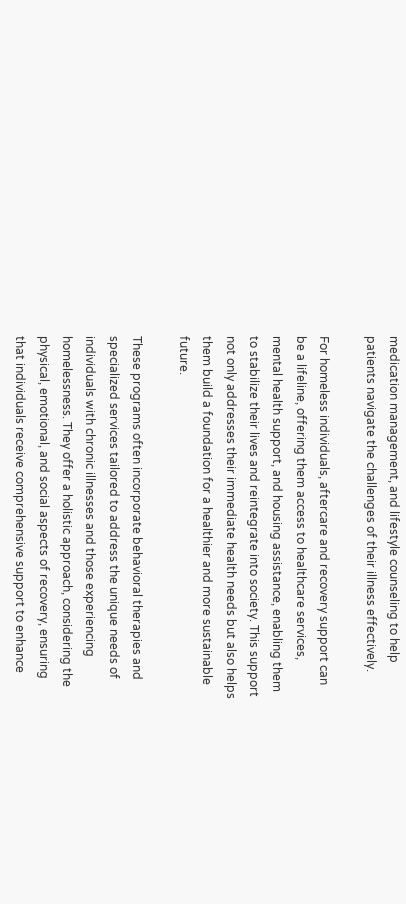medication management, and lifestyle counseling to help patients navigate the challenges of their illness effectively.

For homeless individuals, aftercare and recovery support can be a lifeline, offering them access to healthcare services, mental health support, and housing assistance, enabling them to stabilize their lives and reintegrate into society. This support not only addresses their immediate health needs but also helps them build a foundation for a healthier and more sustainable future.

These programs often incorporate behavioral therapies and specialized services tailored to address the unique needs of individuals with chronic illnesses and those experiencing homelessness. They offer a holistic approach, considering the physical, emotional, and social aspects of recovery, ensuring that individuals receive comprehensive support to enhance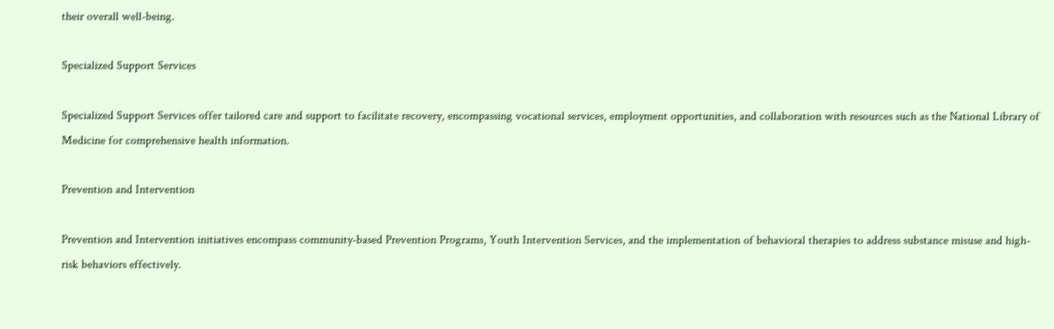their overall well-being.

Specialized Support Services

Specialized Support Services offer tailored care and support to facilitate recovery, encompassing vocational services, employment opportunities, and collaboration with resources such as the National Library of Medicine for comprehensive health information.

Prevention and Intervention

Prevention and Intervention initiatives encompass community-based Prevention Programs, Youth Intervention Services, and the implementation of behavioral therapies to address substance misuse and high-risk behaviors effectively.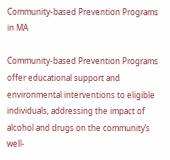Community-based Prevention Programs in MA

Community-based Prevention Programs offer educational support and environmental interventions to eligible individuals, addressing the impact of alcohol and drugs on the community’s well-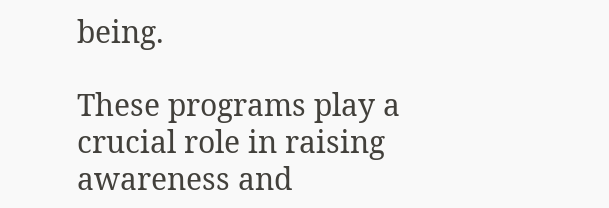being.

These programs play a crucial role in raising awareness and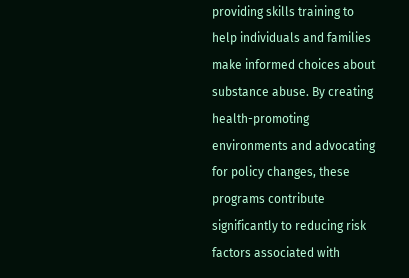providing skills training to help individuals and families make informed choices about substance abuse. By creating health-promoting environments and advocating for policy changes, these programs contribute significantly to reducing risk factors associated with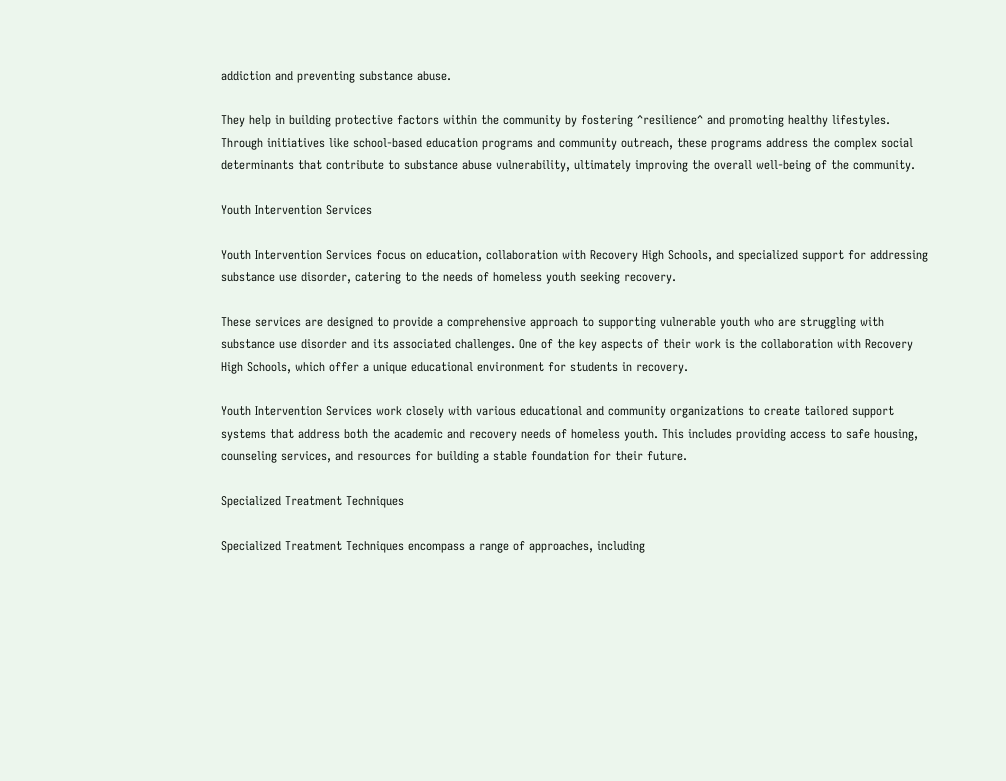addiction and preventing substance abuse.

They help in building protective factors within the community by fostering ^resilience^ and promoting healthy lifestyles. Through initiatives like school-based education programs and community outreach, these programs address the complex social determinants that contribute to substance abuse vulnerability, ultimately improving the overall well-being of the community.

Youth Intervention Services

Youth Intervention Services focus on education, collaboration with Recovery High Schools, and specialized support for addressing substance use disorder, catering to the needs of homeless youth seeking recovery.

These services are designed to provide a comprehensive approach to supporting vulnerable youth who are struggling with substance use disorder and its associated challenges. One of the key aspects of their work is the collaboration with Recovery High Schools, which offer a unique educational environment for students in recovery.

Youth Intervention Services work closely with various educational and community organizations to create tailored support systems that address both the academic and recovery needs of homeless youth. This includes providing access to safe housing, counseling services, and resources for building a stable foundation for their future.

Specialized Treatment Techniques

Specialized Treatment Techniques encompass a range of approaches, including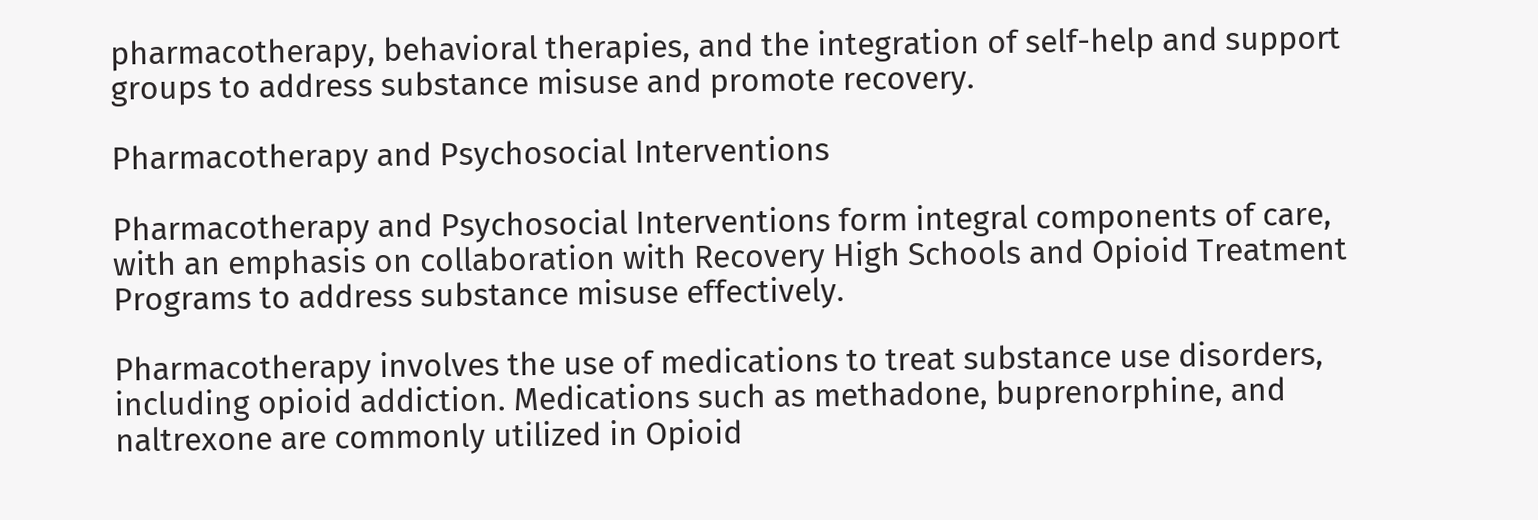pharmacotherapy, behavioral therapies, and the integration of self-help and support groups to address substance misuse and promote recovery.

Pharmacotherapy and Psychosocial Interventions

Pharmacotherapy and Psychosocial Interventions form integral components of care, with an emphasis on collaboration with Recovery High Schools and Opioid Treatment Programs to address substance misuse effectively.

Pharmacotherapy involves the use of medications to treat substance use disorders, including opioid addiction. Medications such as methadone, buprenorphine, and naltrexone are commonly utilized in Opioid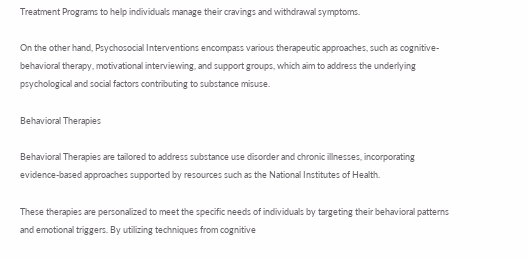Treatment Programs to help individuals manage their cravings and withdrawal symptoms.

On the other hand, Psychosocial Interventions encompass various therapeutic approaches, such as cognitive-behavioral therapy, motivational interviewing, and support groups, which aim to address the underlying psychological and social factors contributing to substance misuse.

Behavioral Therapies

Behavioral Therapies are tailored to address substance use disorder and chronic illnesses, incorporating evidence-based approaches supported by resources such as the National Institutes of Health.

These therapies are personalized to meet the specific needs of individuals by targeting their behavioral patterns and emotional triggers. By utilizing techniques from cognitive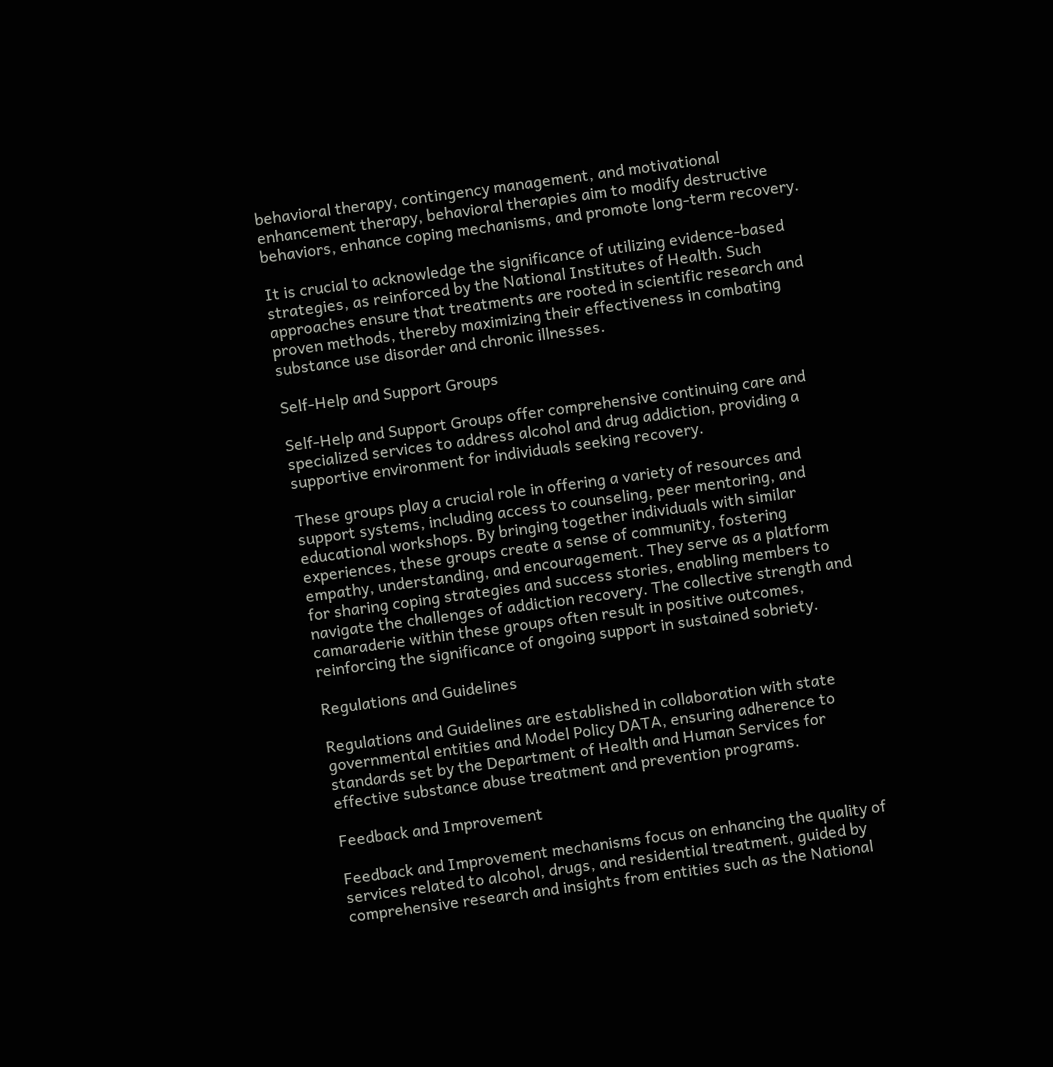behavioral therapy, contingency management, and motivational enhancement therapy, behavioral therapies aim to modify destructive behaviors, enhance coping mechanisms, and promote long-term recovery.

It is crucial to acknowledge the significance of utilizing evidence-based strategies, as reinforced by the National Institutes of Health. Such approaches ensure that treatments are rooted in scientific research and proven methods, thereby maximizing their effectiveness in combating substance use disorder and chronic illnesses.

Self-Help and Support Groups

Self-Help and Support Groups offer comprehensive continuing care and specialized services to address alcohol and drug addiction, providing a supportive environment for individuals seeking recovery.

These groups play a crucial role in offering a variety of resources and support systems, including access to counseling, peer mentoring, and educational workshops. By bringing together individuals with similar experiences, these groups create a sense of community, fostering empathy, understanding, and encouragement. They serve as a platform for sharing coping strategies and success stories, enabling members to navigate the challenges of addiction recovery. The collective strength and camaraderie within these groups often result in positive outcomes, reinforcing the significance of ongoing support in sustained sobriety.

Regulations and Guidelines

Regulations and Guidelines are established in collaboration with state governmental entities and Model Policy DATA, ensuring adherence to standards set by the Department of Health and Human Services for effective substance abuse treatment and prevention programs.

Feedback and Improvement

Feedback and Improvement mechanisms focus on enhancing the quality of services related to alcohol, drugs, and residential treatment, guided by comprehensive research and insights from entities such as the National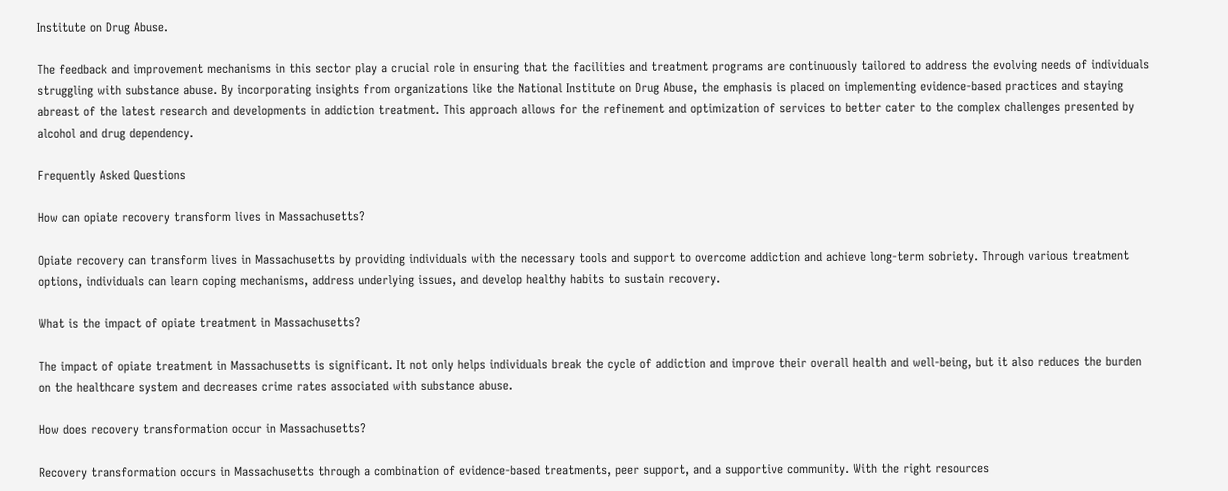Institute on Drug Abuse.

The feedback and improvement mechanisms in this sector play a crucial role in ensuring that the facilities and treatment programs are continuously tailored to address the evolving needs of individuals struggling with substance abuse. By incorporating insights from organizations like the National Institute on Drug Abuse, the emphasis is placed on implementing evidence-based practices and staying abreast of the latest research and developments in addiction treatment. This approach allows for the refinement and optimization of services to better cater to the complex challenges presented by alcohol and drug dependency.

Frequently Asked Questions

How can opiate recovery transform lives in Massachusetts?

Opiate recovery can transform lives in Massachusetts by providing individuals with the necessary tools and support to overcome addiction and achieve long-term sobriety. Through various treatment options, individuals can learn coping mechanisms, address underlying issues, and develop healthy habits to sustain recovery.

What is the impact of opiate treatment in Massachusetts?

The impact of opiate treatment in Massachusetts is significant. It not only helps individuals break the cycle of addiction and improve their overall health and well-being, but it also reduces the burden on the healthcare system and decreases crime rates associated with substance abuse.

How does recovery transformation occur in Massachusetts?

Recovery transformation occurs in Massachusetts through a combination of evidence-based treatments, peer support, and a supportive community. With the right resources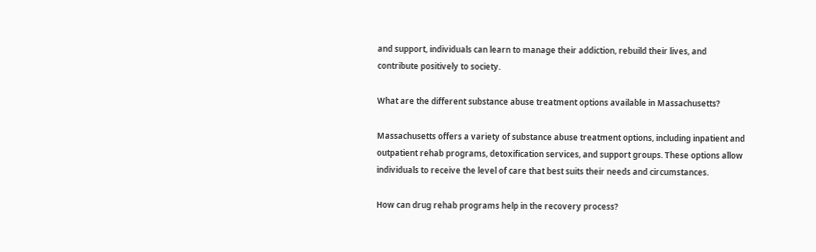and support, individuals can learn to manage their addiction, rebuild their lives, and contribute positively to society.

What are the different substance abuse treatment options available in Massachusetts?

Massachusetts offers a variety of substance abuse treatment options, including inpatient and outpatient rehab programs, detoxification services, and support groups. These options allow individuals to receive the level of care that best suits their needs and circumstances.

How can drug rehab programs help in the recovery process?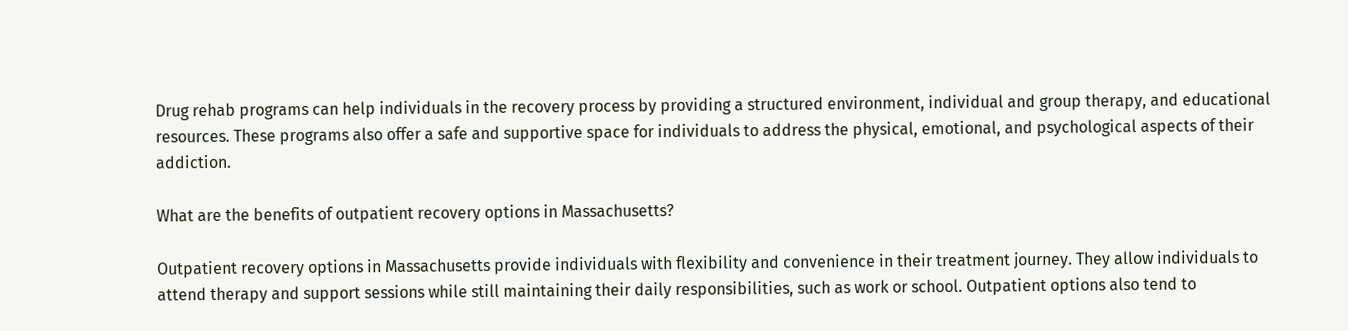Drug rehab programs can help individuals in the recovery process by providing a structured environment, individual and group therapy, and educational resources. These programs also offer a safe and supportive space for individuals to address the physical, emotional, and psychological aspects of their addiction.

What are the benefits of outpatient recovery options in Massachusetts?

Outpatient recovery options in Massachusetts provide individuals with flexibility and convenience in their treatment journey. They allow individuals to attend therapy and support sessions while still maintaining their daily responsibilities, such as work or school. Outpatient options also tend to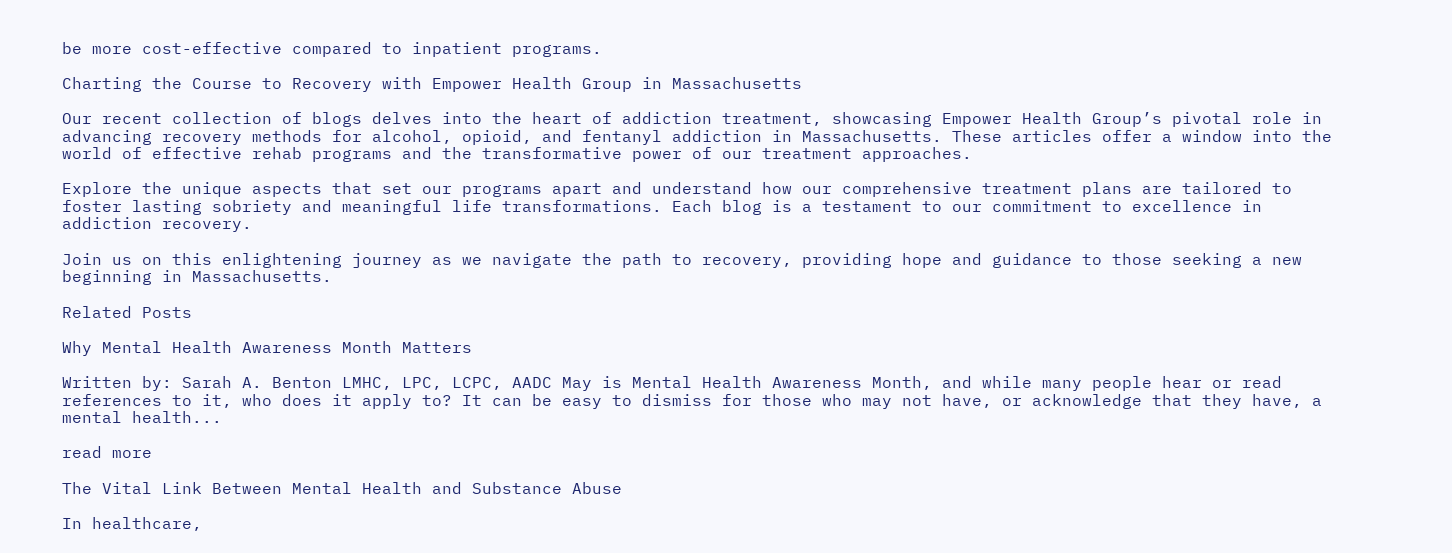be more cost-effective compared to inpatient programs.

Charting the Course to Recovery with Empower Health Group in Massachusetts

Our recent collection of blogs delves into the heart of addiction treatment, showcasing Empower Health Group’s pivotal role in advancing recovery methods for alcohol, opioid, and fentanyl addiction in Massachusetts. These articles offer a window into the world of effective rehab programs and the transformative power of our treatment approaches.

Explore the unique aspects that set our programs apart and understand how our comprehensive treatment plans are tailored to foster lasting sobriety and meaningful life transformations. Each blog is a testament to our commitment to excellence in addiction recovery.

Join us on this enlightening journey as we navigate the path to recovery, providing hope and guidance to those seeking a new beginning in Massachusetts.

Related Posts

Why Mental Health Awareness Month Matters

Written by: Sarah A. Benton LMHC, LPC, LCPC, AADC May is Mental Health Awareness Month, and while many people hear or read references to it, who does it apply to? It can be easy to dismiss for those who may not have, or acknowledge that they have, a mental health...

read more

The Vital Link Between Mental Health and Substance Abuse

In healthcare,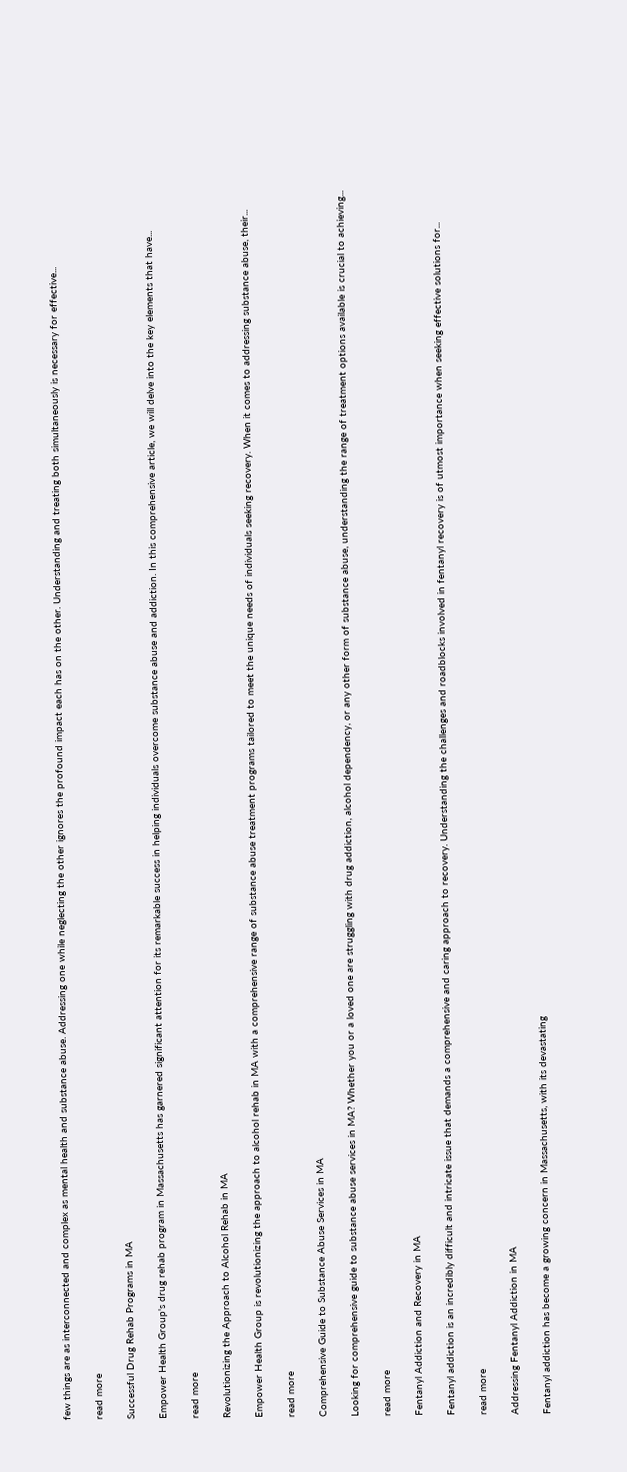few things are as interconnected and complex as mental health and substance abuse. Addressing one while neglecting the other ignores the profound impact each has on the other. Understanding and treating both simultaneously is necessary for effective...

read more

Successful Drug Rehab Programs in MA

Empower Health Group's drug rehab program in Massachusetts has garnered significant attention for its remarkable success in helping individuals overcome substance abuse and addiction. In this comprehensive article, we will delve into the key elements that have...

read more

Revolutionizing the Approach to Alcohol Rehab in MA

Empower Health Group is revolutionizing the approach to alcohol rehab in MA with a comprehensive range of substance abuse treatment programs tailored to meet the unique needs of individuals seeking recovery. When it comes to addressing substance abuse, their...

read more

Comprehensive Guide to Substance Abuse Services in MA

Looking for comprehensive guide to substance abuse services in MA? Whether you or a loved one are struggling with drug addiction, alcohol dependency, or any other form of substance abuse, understanding the range of treatment options available is crucial to achieving...

read more

Fentanyl Addiction and Recovery in MA

Fentanyl addiction is an incredibly difficult and intricate issue that demands a comprehensive and caring approach to recovery. Understanding the challenges and roadblocks involved in fentanyl recovery is of utmost importance when seeking effective solutions for...

read more

Addressing Fentanyl Addiction in MA

Fentanyl addiction has become a growing concern in Massachusetts, with its devastating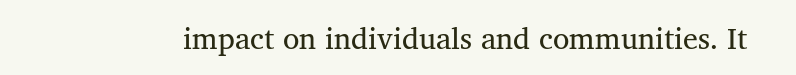impact on individuals and communities. It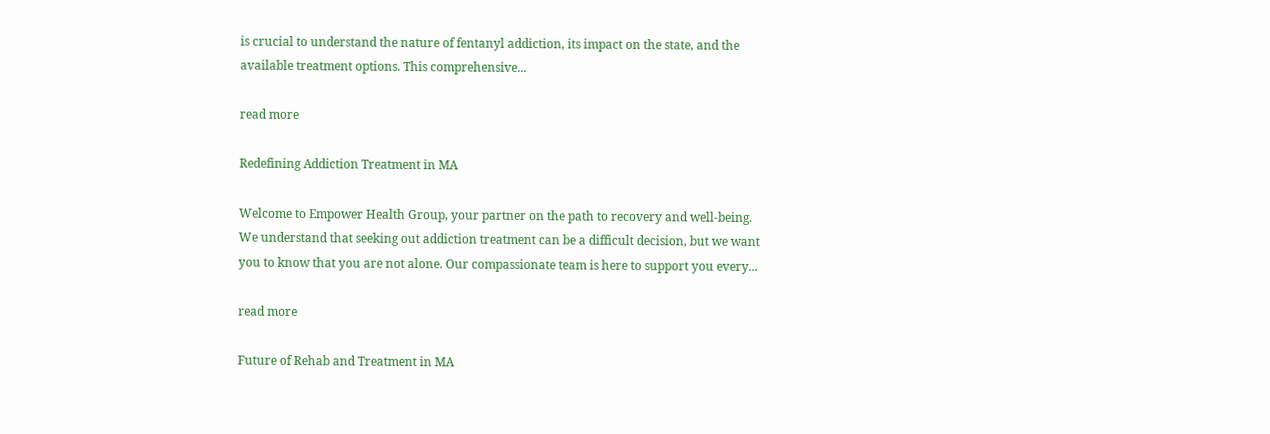is crucial to understand the nature of fentanyl addiction, its impact on the state, and the available treatment options. This comprehensive...

read more

Redefining Addiction Treatment in MA

Welcome to Empower Health Group, your partner on the path to recovery and well-being. We understand that seeking out addiction treatment can be a difficult decision, but we want you to know that you are not alone. Our compassionate team is here to support you every...

read more

Future of Rehab and Treatment in MA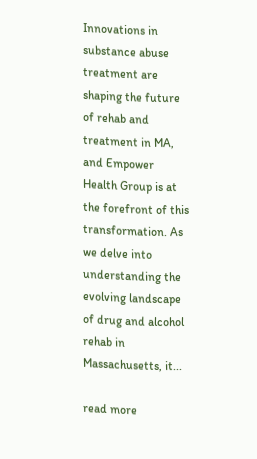Innovations in substance abuse treatment are shaping the future of rehab and treatment in MA, and Empower Health Group is at the forefront of this transformation. As we delve into understanding the evolving landscape of drug and alcohol rehab in Massachusetts, it...

read more